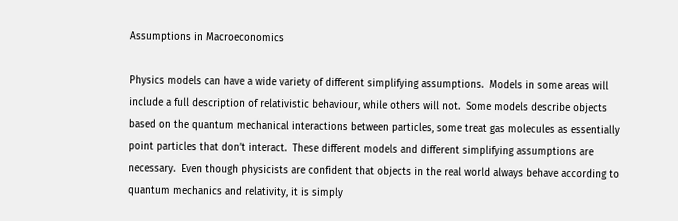Assumptions in Macroeconomics

Physics models can have a wide variety of different simplifying assumptions.  Models in some areas will include a full description of relativistic behaviour, while others will not.  Some models describe objects based on the quantum mechanical interactions between particles, some treat gas molecules as essentially point particles that don’t interact.  These different models and different simplifying assumptions are necessary.  Even though physicists are confident that objects in the real world always behave according to quantum mechanics and relativity, it is simply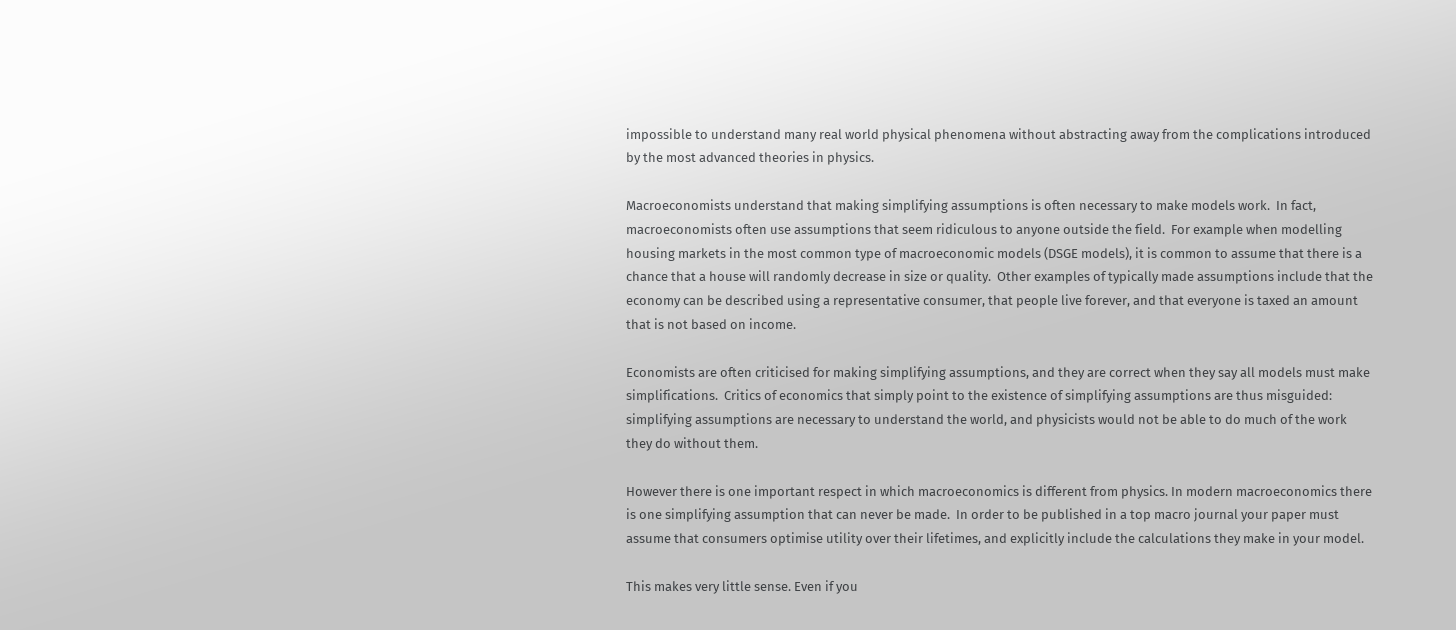impossible to understand many real world physical phenomena without abstracting away from the complications introduced by the most advanced theories in physics.

Macroeconomists understand that making simplifying assumptions is often necessary to make models work.  In fact, macroeconomists often use assumptions that seem ridiculous to anyone outside the field.  For example when modelling housing markets in the most common type of macroeconomic models (DSGE models), it is common to assume that there is a chance that a house will randomly decrease in size or quality.  Other examples of typically made assumptions include that the economy can be described using a representative consumer, that people live forever, and that everyone is taxed an amount that is not based on income.

Economists are often criticised for making simplifying assumptions, and they are correct when they say all models must make simplifications.  Critics of economics that simply point to the existence of simplifying assumptions are thus misguided: simplifying assumptions are necessary to understand the world, and physicists would not be able to do much of the work they do without them.

However there is one important respect in which macroeconomics is different from physics. In modern macroeconomics there is one simplifying assumption that can never be made.  In order to be published in a top macro journal your paper must assume that consumers optimise utility over their lifetimes, and explicitly include the calculations they make in your model.

This makes very little sense. Even if you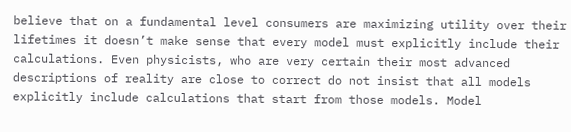believe that on a fundamental level consumers are maximizing utility over their lifetimes it doesn’t make sense that every model must explicitly include their calculations. Even physicists, who are very certain their most advanced descriptions of reality are close to correct do not insist that all models explicitly include calculations that start from those models. Model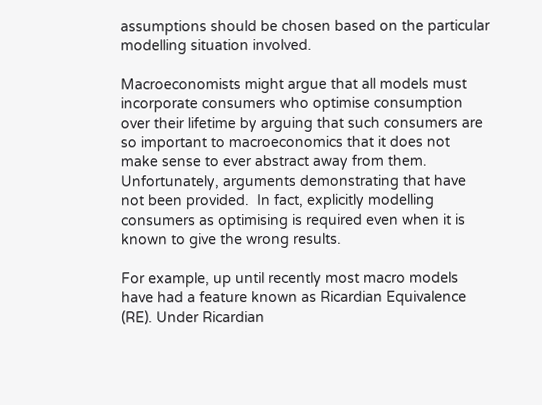assumptions should be chosen based on the particular modelling situation involved.

Macroeconomists might argue that all models must incorporate consumers who optimise consumption over their lifetime by arguing that such consumers are so important to macroeconomics that it does not make sense to ever abstract away from them.  Unfortunately, arguments demonstrating that have not been provided.  In fact, explicitly modelling consumers as optimising is required even when it is known to give the wrong results.

For example, up until recently most macro models have had a feature known as Ricardian Equivalence (RE). Under Ricardian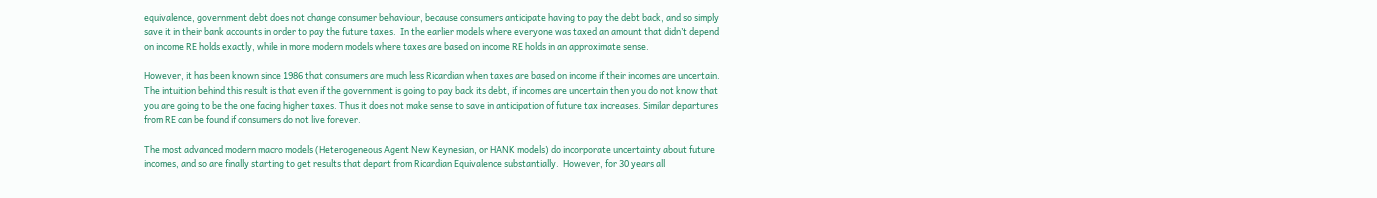equivalence, government debt does not change consumer behaviour, because consumers anticipate having to pay the debt back, and so simply save it in their bank accounts in order to pay the future taxes.  In the earlier models where everyone was taxed an amount that didn’t depend on income RE holds exactly, while in more modern models where taxes are based on income RE holds in an approximate sense.

However, it has been known since 1986 that consumers are much less Ricardian when taxes are based on income if their incomes are uncertain. The intuition behind this result is that even if the government is going to pay back its debt, if incomes are uncertain then you do not know that you are going to be the one facing higher taxes. Thus it does not make sense to save in anticipation of future tax increases. Similar departures from RE can be found if consumers do not live forever.

The most advanced modern macro models (Heterogeneous Agent New Keynesian, or HANK models) do incorporate uncertainty about future incomes, and so are finally starting to get results that depart from Ricardian Equivalence substantially.  However, for 30 years all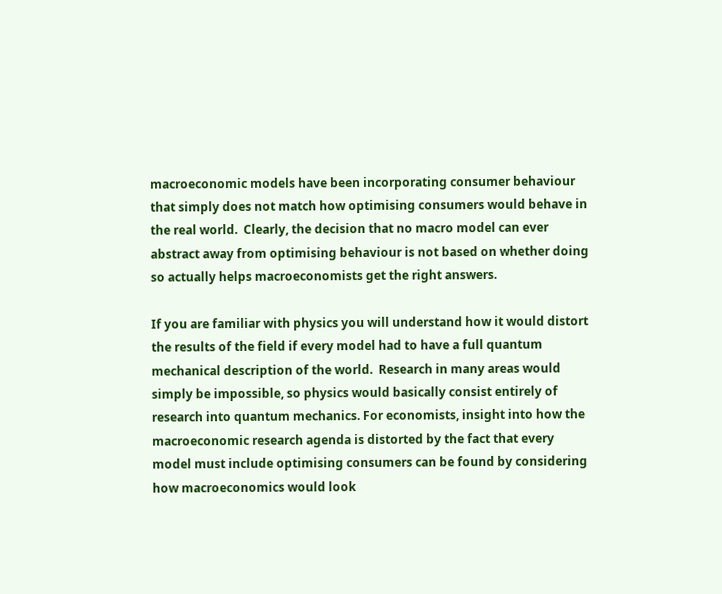macroeconomic models have been incorporating consumer behaviour that simply does not match how optimising consumers would behave in the real world.  Clearly, the decision that no macro model can ever abstract away from optimising behaviour is not based on whether doing so actually helps macroeconomists get the right answers.

If you are familiar with physics you will understand how it would distort the results of the field if every model had to have a full quantum mechanical description of the world.  Research in many areas would simply be impossible, so physics would basically consist entirely of research into quantum mechanics. For economists, insight into how the macroeconomic research agenda is distorted by the fact that every model must include optimising consumers can be found by considering how macroeconomics would look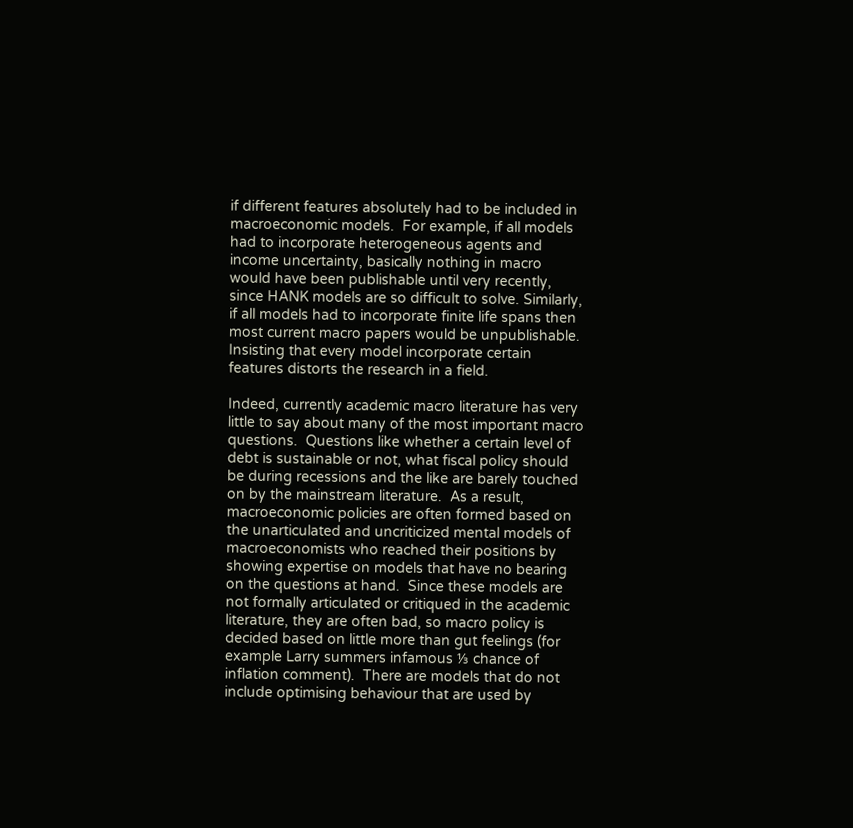if different features absolutely had to be included in macroeconomic models.  For example, if all models had to incorporate heterogeneous agents and income uncertainty, basically nothing in macro would have been publishable until very recently, since HANK models are so difficult to solve. Similarly, if all models had to incorporate finite life spans then most current macro papers would be unpublishable.  Insisting that every model incorporate certain features distorts the research in a field.

Indeed, currently academic macro literature has very little to say about many of the most important macro questions.  Questions like whether a certain level of debt is sustainable or not, what fiscal policy should be during recessions and the like are barely touched on by the mainstream literature.  As a result, macroeconomic policies are often formed based on the unarticulated and uncriticized mental models of macroeconomists who reached their positions by showing expertise on models that have no bearing on the questions at hand.  Since these models are not formally articulated or critiqued in the academic literature, they are often bad, so macro policy is decided based on little more than gut feelings (for example Larry summers infamous ⅓ chance of inflation comment).  There are models that do not include optimising behaviour that are used by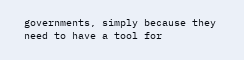governments, simply because they need to have a tool for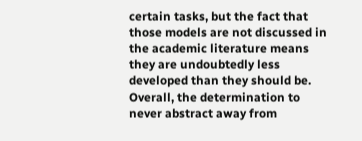certain tasks, but the fact that those models are not discussed in the academic literature means they are undoubtedly less developed than they should be.  Overall, the determination to never abstract away from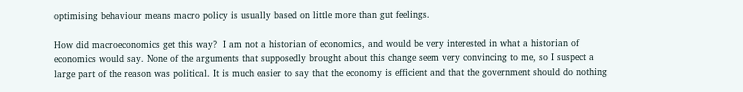optimising behaviour means macro policy is usually based on little more than gut feelings.

How did macroeconomics get this way?  I am not a historian of economics, and would be very interested in what a historian of economics would say. None of the arguments that supposedly brought about this change seem very convincing to me, so I suspect a large part of the reason was political. It is much easier to say that the economy is efficient and that the government should do nothing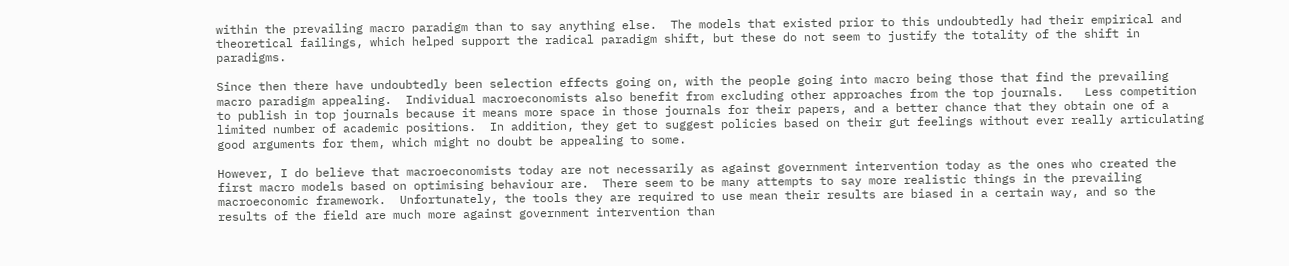within the prevailing macro paradigm than to say anything else.  The models that existed prior to this undoubtedly had their empirical and theoretical failings, which helped support the radical paradigm shift, but these do not seem to justify the totality of the shift in paradigms.

Since then there have undoubtedly been selection effects going on, with the people going into macro being those that find the prevailing macro paradigm appealing.  Individual macroeconomists also benefit from excluding other approaches from the top journals.   Less competition to publish in top journals because it means more space in those journals for their papers, and a better chance that they obtain one of a limited number of academic positions.  In addition, they get to suggest policies based on their gut feelings without ever really articulating good arguments for them, which might no doubt be appealing to some.

However, I do believe that macroeconomists today are not necessarily as against government intervention today as the ones who created the first macro models based on optimising behaviour are.  There seem to be many attempts to say more realistic things in the prevailing macroeconomic framework.  Unfortunately, the tools they are required to use mean their results are biased in a certain way, and so the results of the field are much more against government intervention than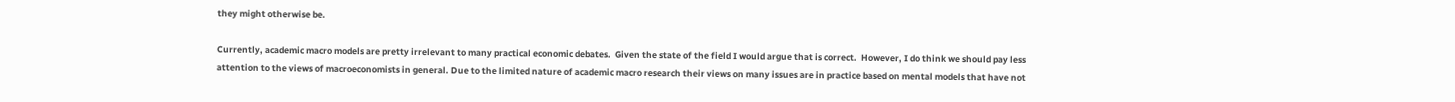they might otherwise be.

Currently, academic macro models are pretty irrelevant to many practical economic debates.  Given the state of the field I would argue that is correct.  However, I do think we should pay less attention to the views of macroeconomists in general. Due to the limited nature of academic macro research their views on many issues are in practice based on mental models that have not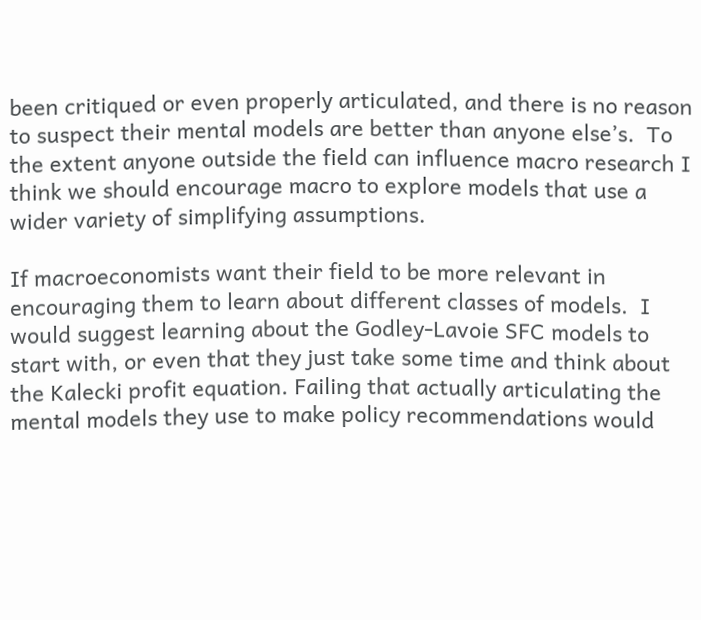been critiqued or even properly articulated, and there is no reason to suspect their mental models are better than anyone else’s.  To the extent anyone outside the field can influence macro research I think we should encourage macro to explore models that use a wider variety of simplifying assumptions.

If macroeconomists want their field to be more relevant in encouraging them to learn about different classes of models.  I would suggest learning about the Godley-Lavoie SFC models to start with, or even that they just take some time and think about the Kalecki profit equation. Failing that actually articulating the mental models they use to make policy recommendations would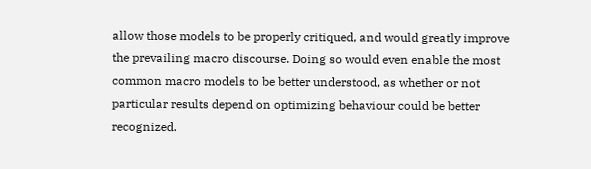allow those models to be properly critiqued, and would greatly improve the prevailing macro discourse. Doing so would even enable the most common macro models to be better understood, as whether or not particular results depend on optimizing behaviour could be better recognized.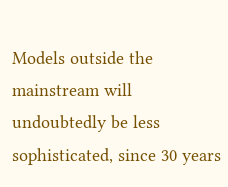Models outside the mainstream will undoubtedly be less sophisticated, since 30 years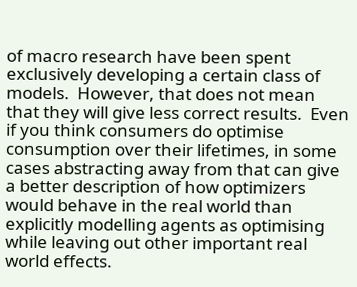of macro research have been spent exclusively developing a certain class of models.  However, that does not mean that they will give less correct results.  Even if you think consumers do optimise consumption over their lifetimes, in some cases abstracting away from that can give a better description of how optimizers would behave in the real world than explicitly modelling agents as optimising while leaving out other important real world effects.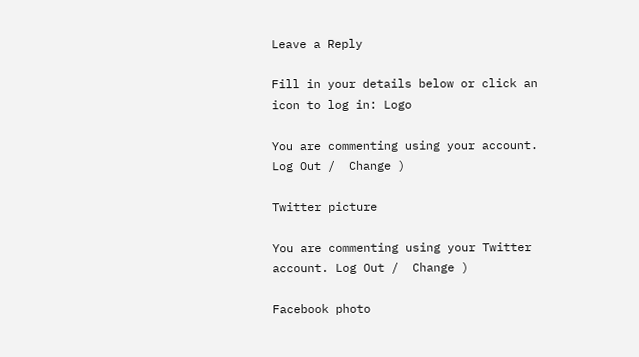Leave a Reply

Fill in your details below or click an icon to log in: Logo

You are commenting using your account. Log Out /  Change )

Twitter picture

You are commenting using your Twitter account. Log Out /  Change )

Facebook photo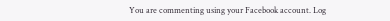You are commenting using your Facebook account. Log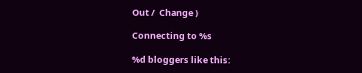Out /  Change )

Connecting to %s

%d bloggers like this: